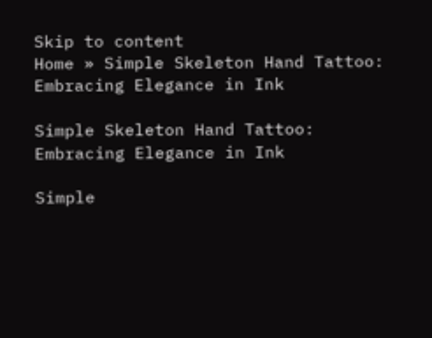Skip to content
Home » Simple Skeleton Hand Tattoo: Embracing Elegance in Ink

Simple Skeleton Hand Tattoo: Embracing Elegance in Ink

Simple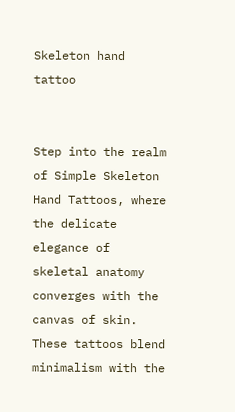Skeleton hand tattoo


Step into the realm of Simple Skeleton Hand Tattoos, where the delicate elegance of skeletal anatomy converges with the canvas of skin. These tattoos blend minimalism with the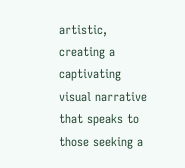artistic, creating a captivating visual narrative that speaks to those seeking a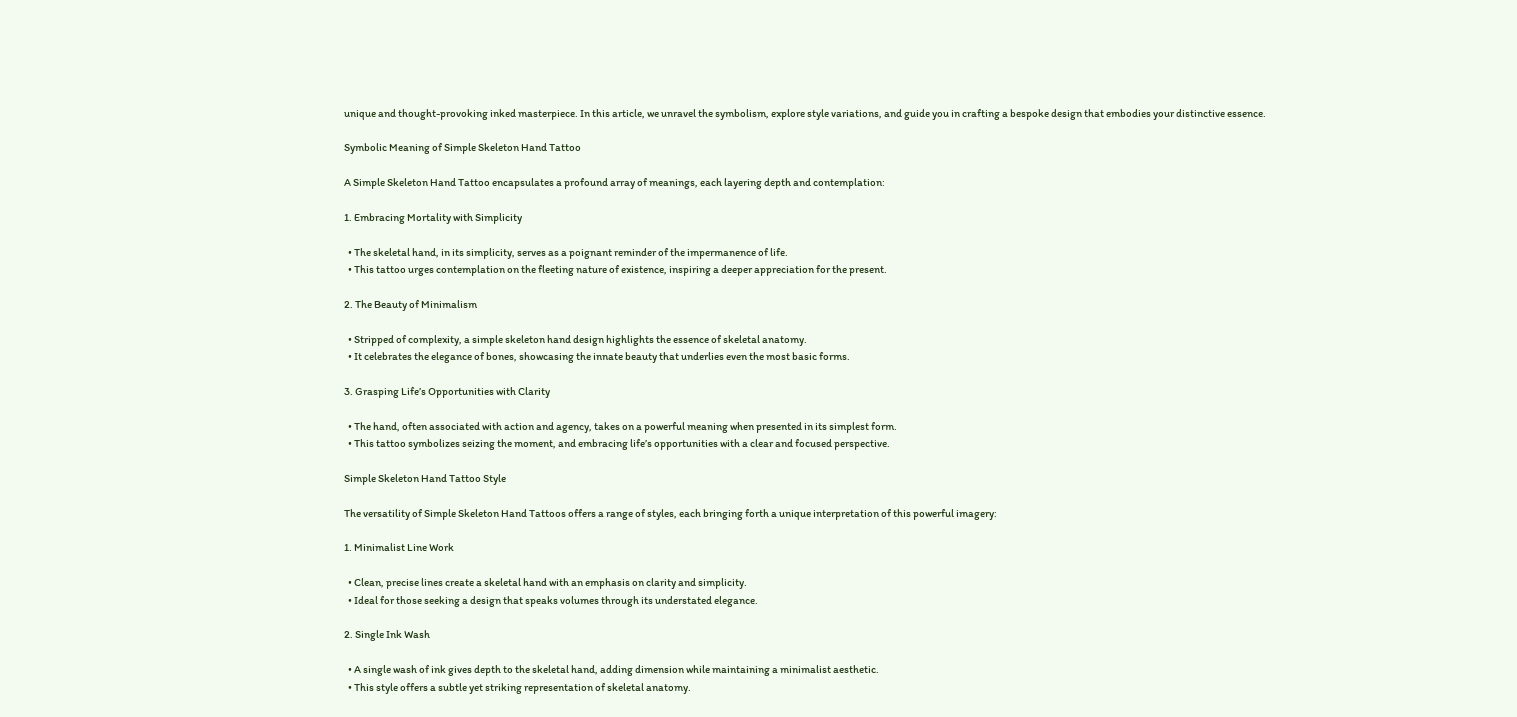unique and thought-provoking inked masterpiece. In this article, we unravel the symbolism, explore style variations, and guide you in crafting a bespoke design that embodies your distinctive essence.

Symbolic Meaning of Simple Skeleton Hand Tattoo

A Simple Skeleton Hand Tattoo encapsulates a profound array of meanings, each layering depth and contemplation:

1. Embracing Mortality with Simplicity

  • The skeletal hand, in its simplicity, serves as a poignant reminder of the impermanence of life.
  • This tattoo urges contemplation on the fleeting nature of existence, inspiring a deeper appreciation for the present.

2. The Beauty of Minimalism

  • Stripped of complexity, a simple skeleton hand design highlights the essence of skeletal anatomy.
  • It celebrates the elegance of bones, showcasing the innate beauty that underlies even the most basic forms.

3. Grasping Life’s Opportunities with Clarity

  • The hand, often associated with action and agency, takes on a powerful meaning when presented in its simplest form.
  • This tattoo symbolizes seizing the moment, and embracing life’s opportunities with a clear and focused perspective.

Simple Skeleton Hand Tattoo Style

The versatility of Simple Skeleton Hand Tattoos offers a range of styles, each bringing forth a unique interpretation of this powerful imagery:

1. Minimalist Line Work

  • Clean, precise lines create a skeletal hand with an emphasis on clarity and simplicity.
  • Ideal for those seeking a design that speaks volumes through its understated elegance.

2. Single Ink Wash

  • A single wash of ink gives depth to the skeletal hand, adding dimension while maintaining a minimalist aesthetic.
  • This style offers a subtle yet striking representation of skeletal anatomy.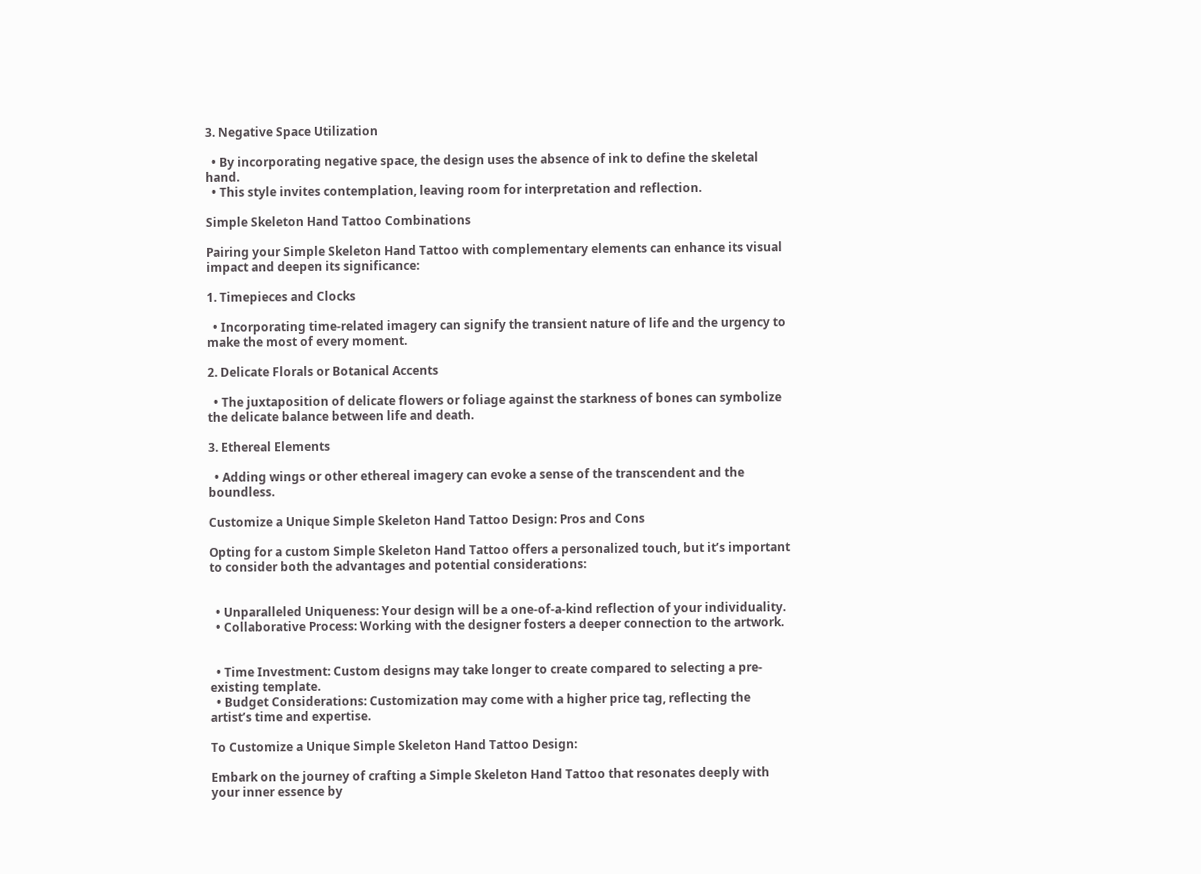3. Negative Space Utilization

  • By incorporating negative space, the design uses the absence of ink to define the skeletal hand.
  • This style invites contemplation, leaving room for interpretation and reflection.

Simple Skeleton Hand Tattoo Combinations

Pairing your Simple Skeleton Hand Tattoo with complementary elements can enhance its visual impact and deepen its significance:

1. Timepieces and Clocks

  • Incorporating time-related imagery can signify the transient nature of life and the urgency to make the most of every moment.

2. Delicate Florals or Botanical Accents

  • The juxtaposition of delicate flowers or foliage against the starkness of bones can symbolize the delicate balance between life and death.

3. Ethereal Elements

  • Adding wings or other ethereal imagery can evoke a sense of the transcendent and the boundless.

Customize a Unique Simple Skeleton Hand Tattoo Design: Pros and Cons

Opting for a custom Simple Skeleton Hand Tattoo offers a personalized touch, but it’s important to consider both the advantages and potential considerations:


  • Unparalleled Uniqueness: Your design will be a one-of-a-kind reflection of your individuality.
  • Collaborative Process: Working with the designer fosters a deeper connection to the artwork.


  • Time Investment: Custom designs may take longer to create compared to selecting a pre-existing template.
  • Budget Considerations: Customization may come with a higher price tag, reflecting the artist’s time and expertise.

To Customize a Unique Simple Skeleton Hand Tattoo Design:

Embark on the journey of crafting a Simple Skeleton Hand Tattoo that resonates deeply with your inner essence by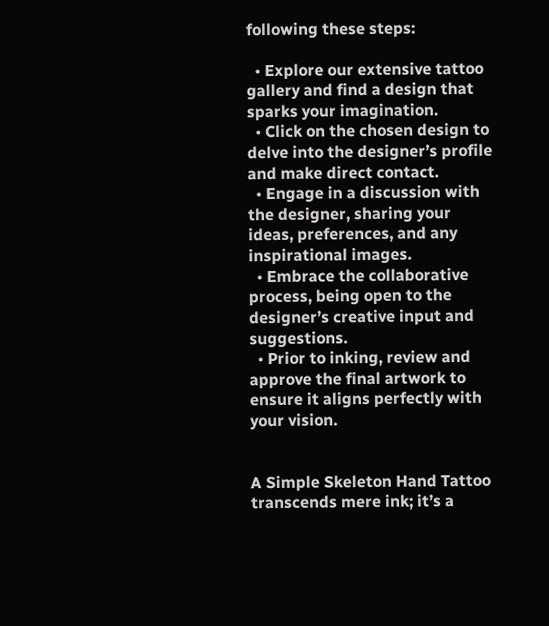following these steps:

  • Explore our extensive tattoo gallery and find a design that sparks your imagination.
  • Click on the chosen design to delve into the designer’s profile and make direct contact.
  • Engage in a discussion with the designer, sharing your ideas, preferences, and any inspirational images.
  • Embrace the collaborative process, being open to the designer’s creative input and suggestions.
  • Prior to inking, review and approve the final artwork to ensure it aligns perfectly with your vision.


A Simple Skeleton Hand Tattoo transcends mere ink; it’s a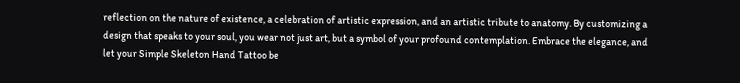reflection on the nature of existence, a celebration of artistic expression, and an artistic tribute to anatomy. By customizing a design that speaks to your soul, you wear not just art, but a symbol of your profound contemplation. Embrace the elegance, and let your Simple Skeleton Hand Tattoo be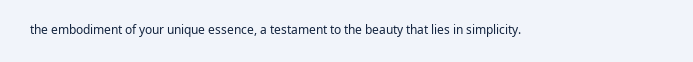the embodiment of your unique essence, a testament to the beauty that lies in simplicity.